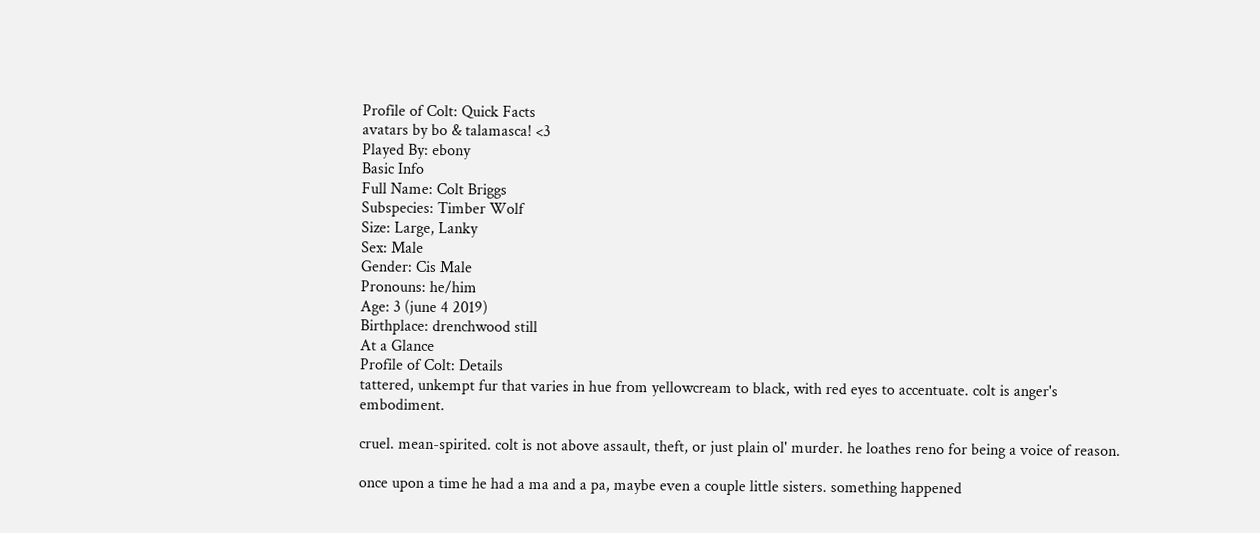Profile of Colt: Quick Facts
avatars by bo & talamasca! <3
Played By: ebony
Basic Info
Full Name: Colt Briggs
Subspecies: Timber Wolf
Size: Large, Lanky
Sex: Male
Gender: Cis Male
Pronouns: he/him
Age: 3 (june 4 2019)
Birthplace: drenchwood still
At a Glance
Profile of Colt: Details
tattered, unkempt fur that varies in hue from yellowcream to black, with red eyes to accentuate. colt is anger's embodiment.

cruel. mean-spirited. colt is not above assault, theft, or just plain ol' murder. he loathes reno for being a voice of reason.

once upon a time he had a ma and a pa, maybe even a couple little sisters. something happened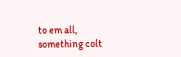to em all, something colt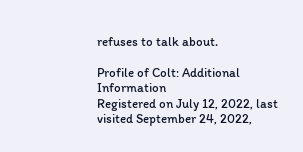refuses to talk about.

Profile of Colt: Additional Information
Registered on July 12, 2022, last visited September 24, 2022,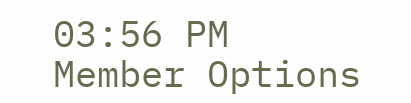03:56 PM
Member Options